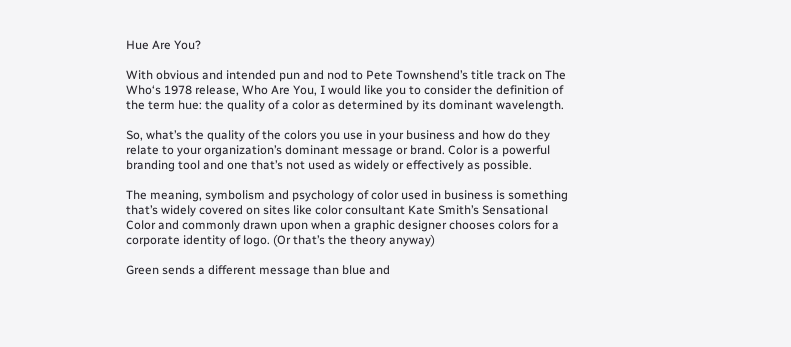Hue Are You?

With obvious and intended pun and nod to Pete Townshend’s title track on The Who‘s 1978 release, Who Are You, I would like you to consider the definition of the term hue: the quality of a color as determined by its dominant wavelength.

So, what’s the quality of the colors you use in your business and how do they relate to your organization’s dominant message or brand. Color is a powerful branding tool and one that’s not used as widely or effectively as possible.

The meaning, symbolism and psychology of color used in business is something that’s widely covered on sites like color consultant Kate Smith’s Sensational Color and commonly drawn upon when a graphic designer chooses colors for a corporate identity of logo. (Or that’s the theory anyway)

Green sends a different message than blue and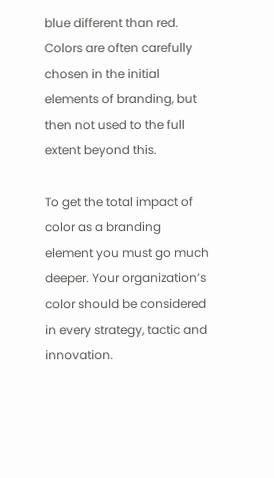blue different than red. Colors are often carefully chosen in the initial elements of branding, but then not used to the full extent beyond this.

To get the total impact of color as a branding element you must go much deeper. Your organization’s color should be considered in every strategy, tactic and innovation.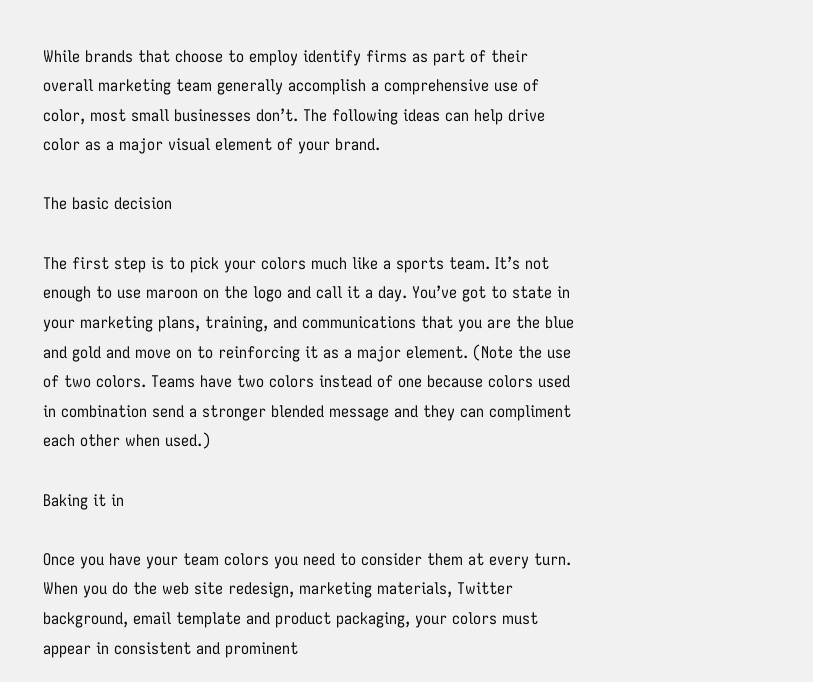While brands that choose to employ identify firms as part of their overall marketing team generally accomplish a comprehensive use of color, most small businesses don’t. The following ideas can help drive color as a major visual element of your brand.

The basic decision

The first step is to pick your colors much like a sports team. It’s not enough to use maroon on the logo and call it a day. You’ve got to state in your marketing plans, training, and communications that you are the blue and gold and move on to reinforcing it as a major element. (Note the use of two colors. Teams have two colors instead of one because colors used in combination send a stronger blended message and they can compliment each other when used.)

Baking it in

Once you have your team colors you need to consider them at every turn. When you do the web site redesign, marketing materials, Twitter background, email template and product packaging, your colors must appear in consistent and prominent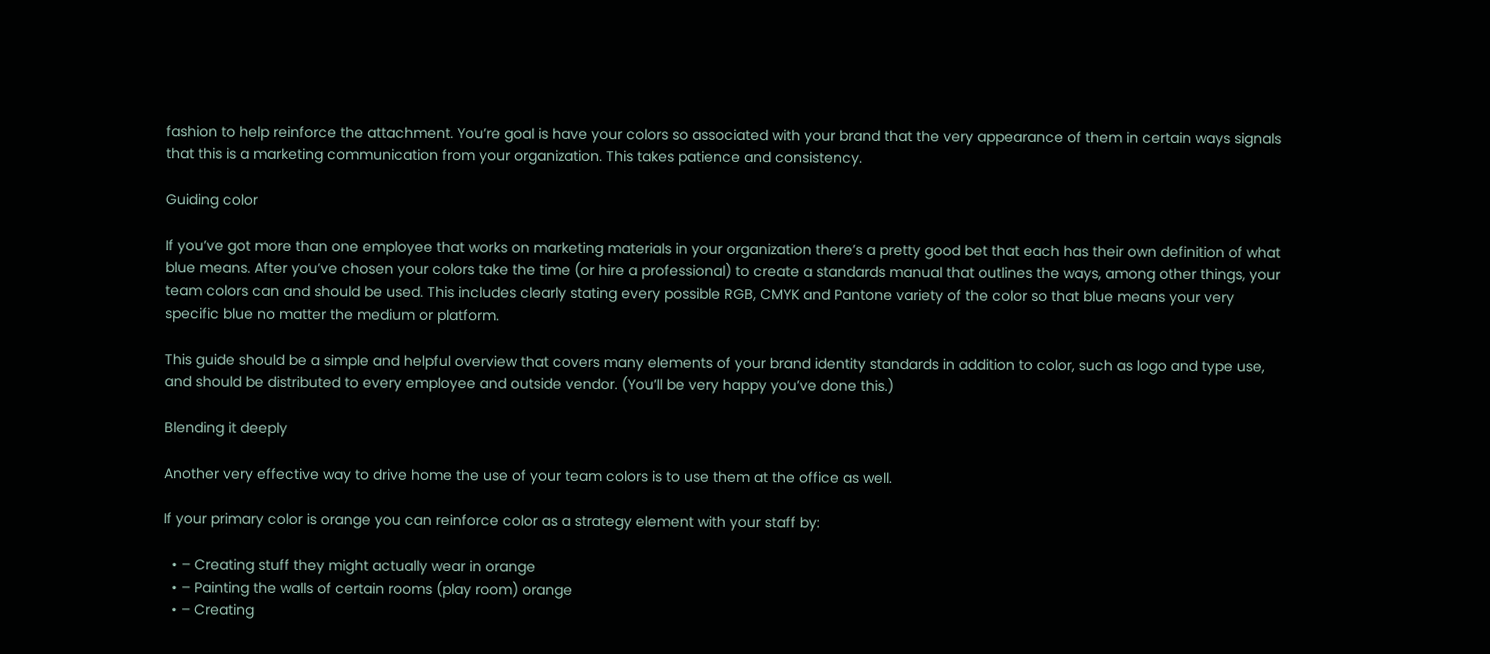fashion to help reinforce the attachment. You’re goal is have your colors so associated with your brand that the very appearance of them in certain ways signals that this is a marketing communication from your organization. This takes patience and consistency.

Guiding color

If you’ve got more than one employee that works on marketing materials in your organization there’s a pretty good bet that each has their own definition of what blue means. After you’ve chosen your colors take the time (or hire a professional) to create a standards manual that outlines the ways, among other things, your team colors can and should be used. This includes clearly stating every possible RGB, CMYK and Pantone variety of the color so that blue means your very specific blue no matter the medium or platform.

This guide should be a simple and helpful overview that covers many elements of your brand identity standards in addition to color, such as logo and type use, and should be distributed to every employee and outside vendor. (You’ll be very happy you’ve done this.)

Blending it deeply

Another very effective way to drive home the use of your team colors is to use them at the office as well.

If your primary color is orange you can reinforce color as a strategy element with your staff by:

  • – Creating stuff they might actually wear in orange
  • – Painting the walls of certain rooms (play room) orange
  • – Creating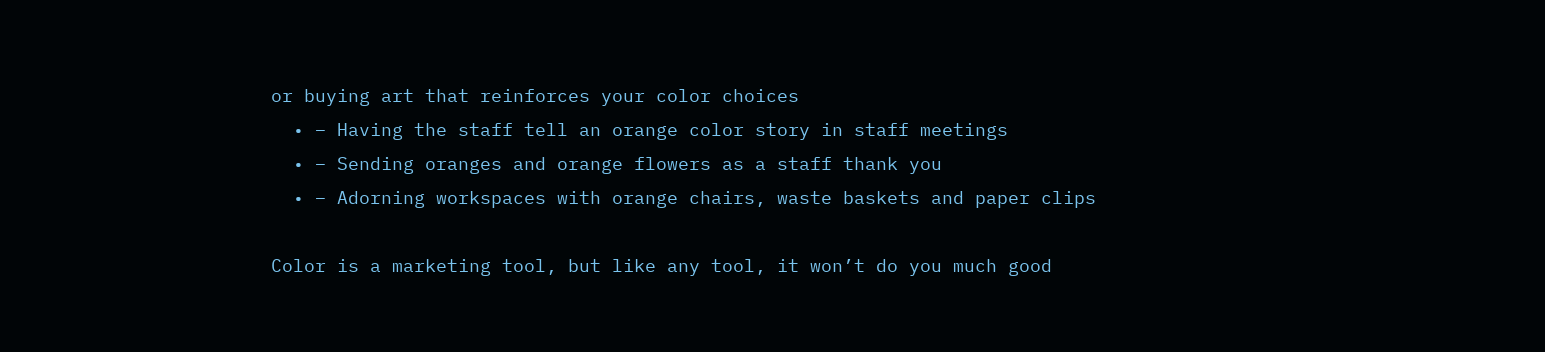or buying art that reinforces your color choices
  • – Having the staff tell an orange color story in staff meetings
  • – Sending oranges and orange flowers as a staff thank you
  • – Adorning workspaces with orange chairs, waste baskets and paper clips

Color is a marketing tool, but like any tool, it won’t do you much good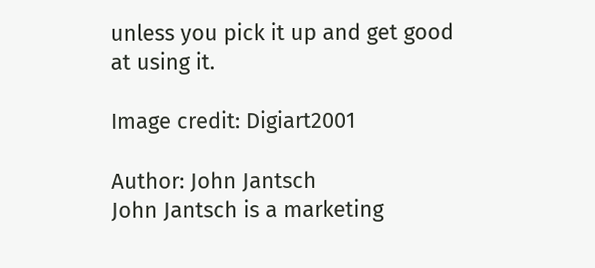unless you pick it up and get good at using it.

Image credit: Digiart2001

Author: John Jantsch
John Jantsch is a marketing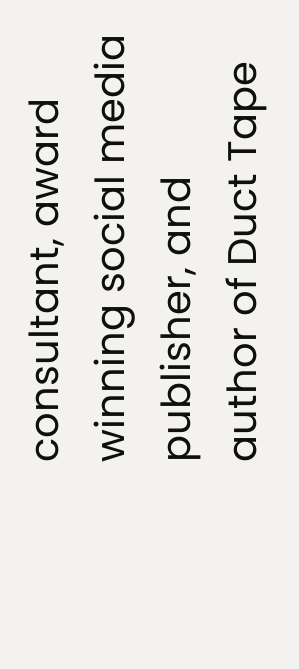consultant, award winning social media publisher, and author of Duct Tape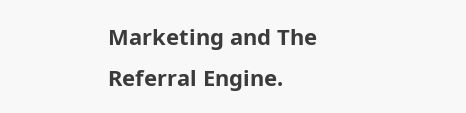Marketing and The Referral Engine.